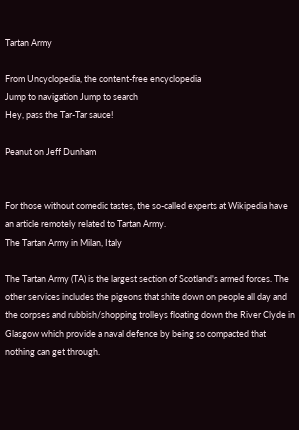Tartan Army

From Uncyclopedia, the content-free encyclopedia
Jump to navigation Jump to search
Hey, pass the Tar-Tar sauce!

Peanut on Jeff Dunham


For those without comedic tastes, the so-called experts at Wikipedia have an article remotely related to Tartan Army.
The Tartan Army in Milan, Italy

The Tartan Army (TA) is the largest section of Scotland's armed forces. The other services includes the pigeons that shite down on people all day and the corpses and rubbish/shopping trolleys floating down the River Clyde in Glasgow which provide a naval defence by being so compacted that nothing can get through.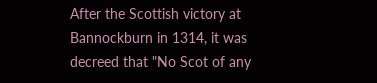After the Scottish victory at Bannockburn in 1314, it was decreed that "No Scot of any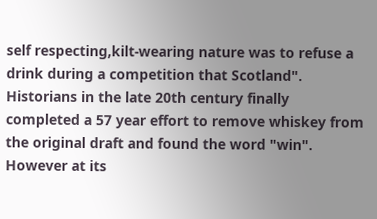self respecting,kilt-wearing nature was to refuse a drink during a competition that Scotland". Historians in the late 20th century finally completed a 57 year effort to remove whiskey from the original draft and found the word "win". However at its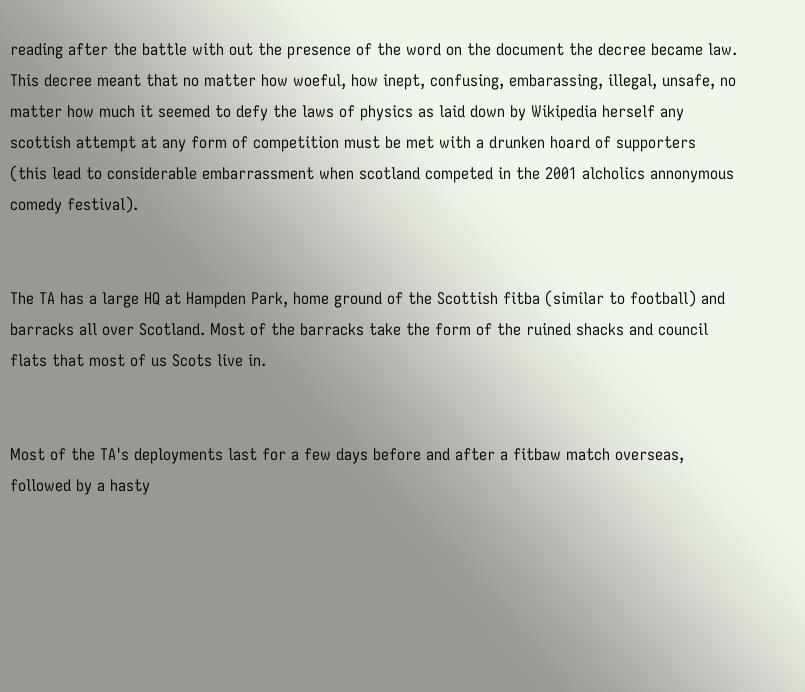reading after the battle with out the presence of the word on the document the decree became law. This decree meant that no matter how woeful, how inept, confusing, embarassing, illegal, unsafe, no matter how much it seemed to defy the laws of physics as laid down by Wikipedia herself any scottish attempt at any form of competition must be met with a drunken hoard of supporters (this lead to considerable embarrassment when scotland competed in the 2001 alcholics annonymous comedy festival).


The TA has a large HQ at Hampden Park, home ground of the Scottish fitba (similar to football) and barracks all over Scotland. Most of the barracks take the form of the ruined shacks and council flats that most of us Scots live in.


Most of the TA's deployments last for a few days before and after a fitbaw match overseas, followed by a hasty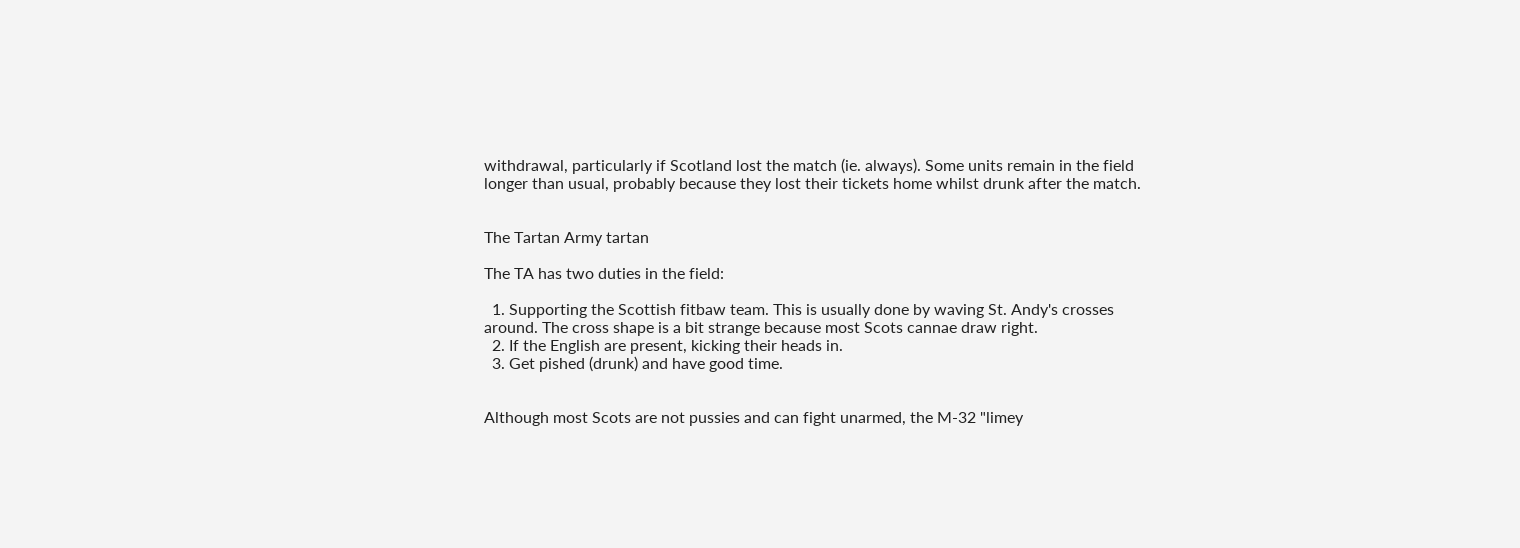withdrawal, particularly if Scotland lost the match (ie. always). Some units remain in the field longer than usual, probably because they lost their tickets home whilst drunk after the match.


The Tartan Army tartan

The TA has two duties in the field:

  1. Supporting the Scottish fitbaw team. This is usually done by waving St. Andy's crosses around. The cross shape is a bit strange because most Scots cannae draw right.
  2. If the English are present, kicking their heads in.
  3. Get pished (drunk) and have good time.


Although most Scots are not pussies and can fight unarmed, the M-32 "limey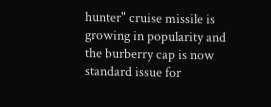hunter" cruise missile is growing in popularity and the burberry cap is now standard issue for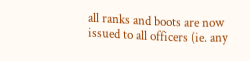all ranks and boots are now issued to all officers (ie. any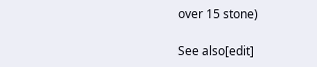over 15 stone)

See also[edit]